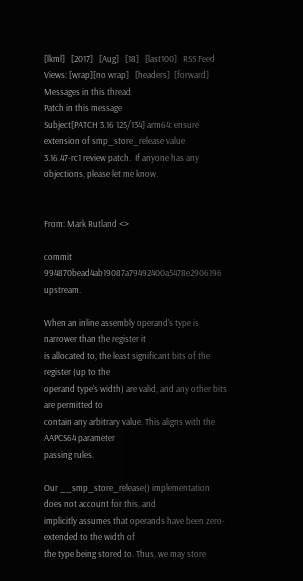[lkml]   [2017]   [Aug]   [18]   [last100]   RSS Feed
Views: [wrap][no wrap]   [headers]  [forward]
Messages in this thread
Patch in this message
Subject[PATCH 3.16 125/134] arm64: ensure extension of smp_store_release value
3.16.47-rc1 review patch.  If anyone has any objections, please let me know.


From: Mark Rutland <>

commit 994870bead4ab19087a79492400a5478e2906196 upstream.

When an inline assembly operand's type is narrower than the register it
is allocated to, the least significant bits of the register (up to the
operand type's width) are valid, and any other bits are permitted to
contain any arbitrary value. This aligns with the AAPCS64 parameter
passing rules.

Our __smp_store_release() implementation does not account for this, and
implicitly assumes that operands have been zero-extended to the width of
the type being stored to. Thus, we may store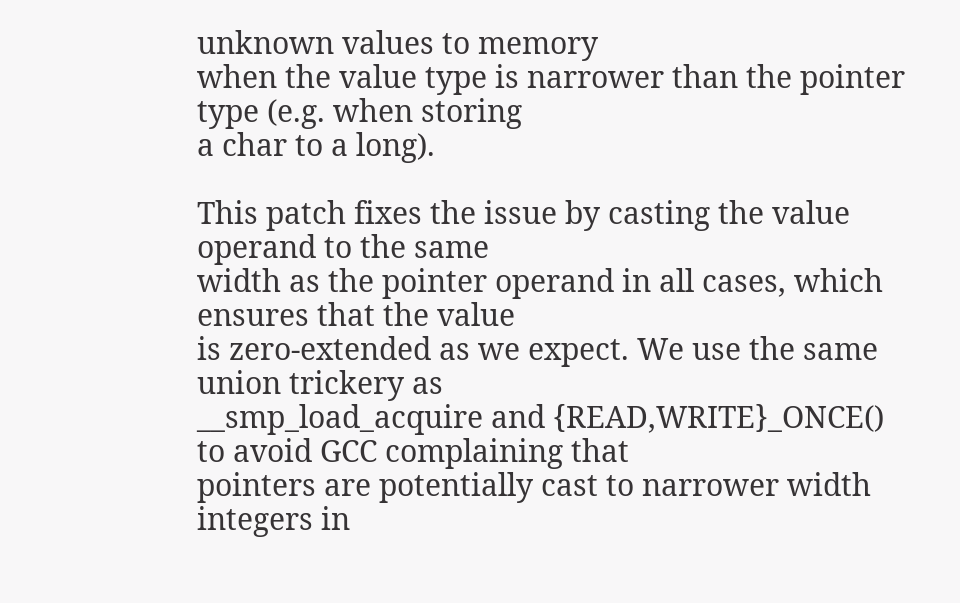unknown values to memory
when the value type is narrower than the pointer type (e.g. when storing
a char to a long).

This patch fixes the issue by casting the value operand to the same
width as the pointer operand in all cases, which ensures that the value
is zero-extended as we expect. We use the same union trickery as
__smp_load_acquire and {READ,WRITE}_ONCE() to avoid GCC complaining that
pointers are potentially cast to narrower width integers in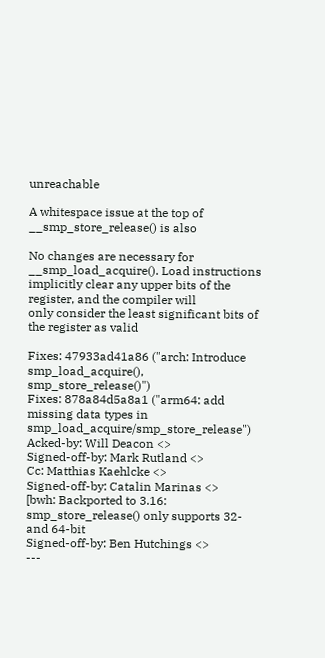unreachable

A whitespace issue at the top of __smp_store_release() is also

No changes are necessary for __smp_load_acquire(). Load instructions
implicitly clear any upper bits of the register, and the compiler will
only consider the least significant bits of the register as valid

Fixes: 47933ad41a86 ("arch: Introduce smp_load_acquire(), smp_store_release()")
Fixes: 878a84d5a8a1 ("arm64: add missing data types in smp_load_acquire/smp_store_release")
Acked-by: Will Deacon <>
Signed-off-by: Mark Rutland <>
Cc: Matthias Kaehlcke <>
Signed-off-by: Catalin Marinas <>
[bwh: Backported to 3.16: smp_store_release() only supports 32- and 64-bit
Signed-off-by: Ben Hutchings <>
---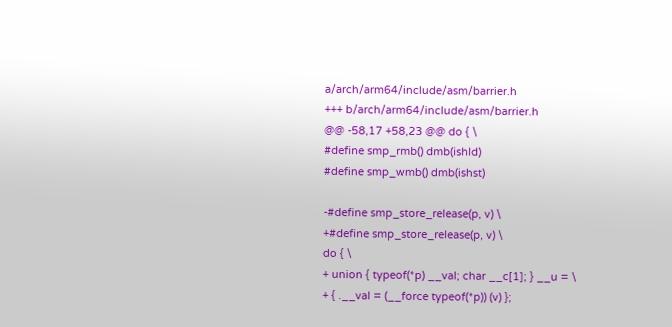a/arch/arm64/include/asm/barrier.h
+++ b/arch/arm64/include/asm/barrier.h
@@ -58,17 +58,23 @@ do { \
#define smp_rmb() dmb(ishld)
#define smp_wmb() dmb(ishst)

-#define smp_store_release(p, v) \
+#define smp_store_release(p, v) \
do { \
+ union { typeof(*p) __val; char __c[1]; } __u = \
+ { .__val = (__force typeof(*p)) (v) };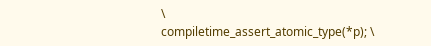\
compiletime_assert_atomic_type(*p); \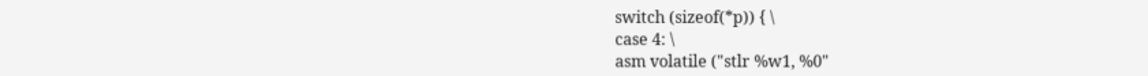switch (sizeof(*p)) { \
case 4: \
asm volatile ("stlr %w1, %0"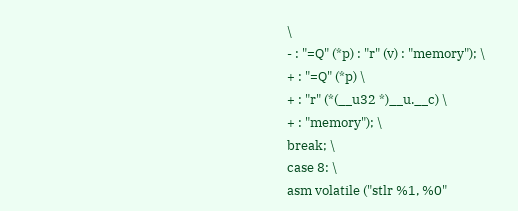\
- : "=Q" (*p) : "r" (v) : "memory"); \
+ : "=Q" (*p) \
+ : "r" (*(__u32 *)__u.__c) \
+ : "memory"); \
break; \
case 8: \
asm volatile ("stlr %1, %0"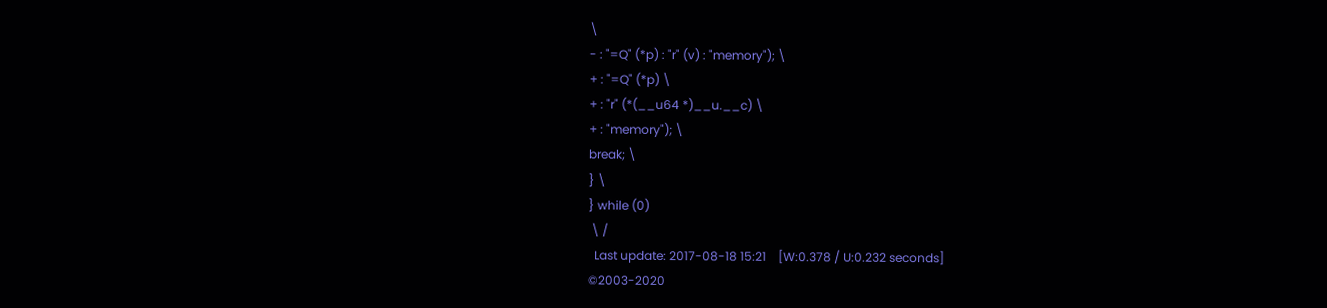\
- : "=Q" (*p) : "r" (v) : "memory"); \
+ : "=Q" (*p) \
+ : "r" (*(__u64 *)__u.__c) \
+ : "memory"); \
break; \
} \
} while (0)
 \ /
  Last update: 2017-08-18 15:21    [W:0.378 / U:0.232 seconds]
©2003-2020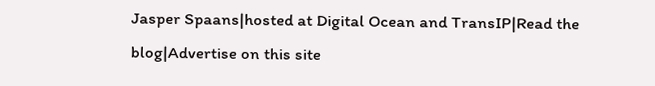Jasper Spaans|hosted at Digital Ocean and TransIP|Read the blog|Advertise on this site